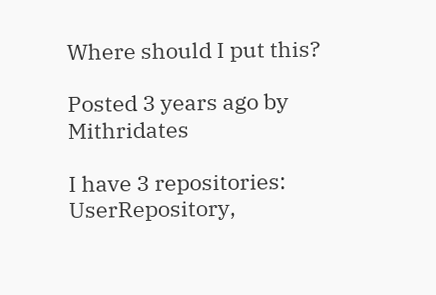Where should I put this?

Posted 3 years ago by Mithridates

I have 3 repositories: UserRepository,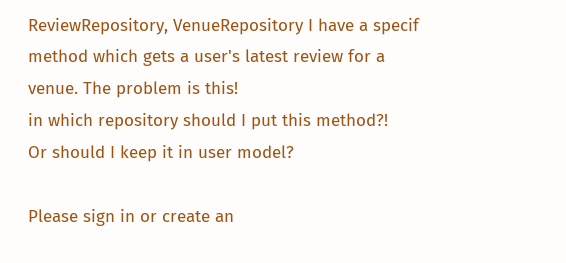ReviewRepository, VenueRepository I have a specif method which gets a user's latest review for a venue. The problem is this!
in which repository should I put this method?!
Or should I keep it in user model?

Please sign in or create an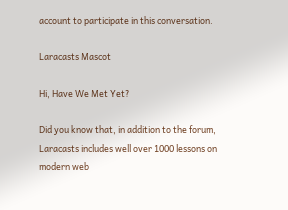account to participate in this conversation.

Laracasts Mascot

Hi, Have We Met Yet?

Did you know that, in addition to the forum, Laracasts includes well over 1000 lessons on modern web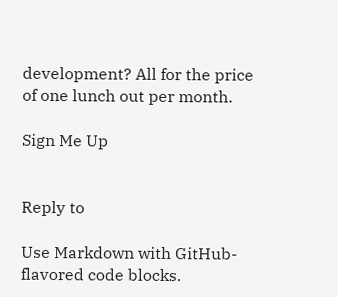development? All for the price of one lunch out per month.

Sign Me Up


Reply to

Use Markdown with GitHub-flavored code blocks.